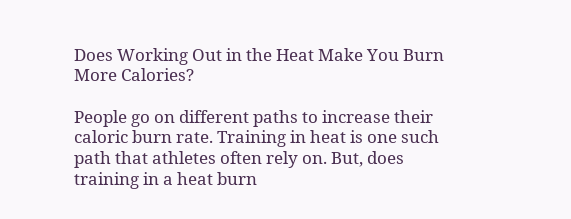Does Working Out in the Heat Make You Burn More Calories?

People go on different paths to increase their caloric burn rate. Training in heat is one such path that athletes often rely on. But, does training in a heat burn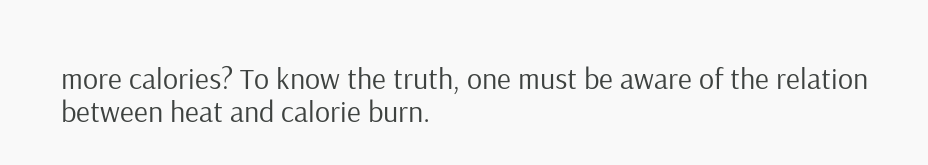more calories? To know the truth, one must be aware of the relation between heat and calorie burn.